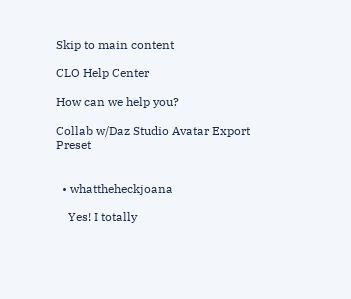Skip to main content

CLO Help Center

How can we help you?

Collab w/Daz Studio Avatar Export Preset


  • whattheheckjoana

    Yes! I totally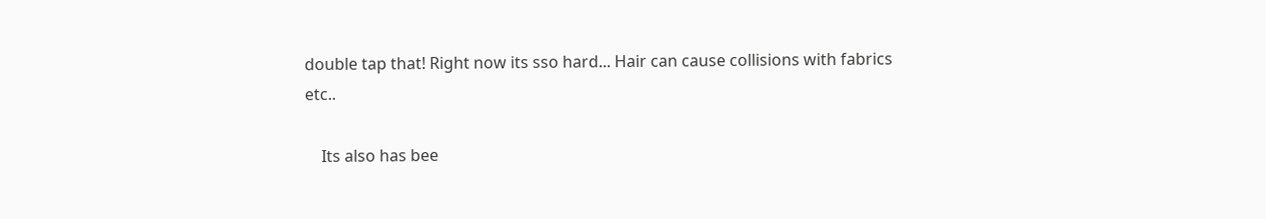double tap that! Right now its sso hard... Hair can cause collisions with fabrics etc..

    Its also has bee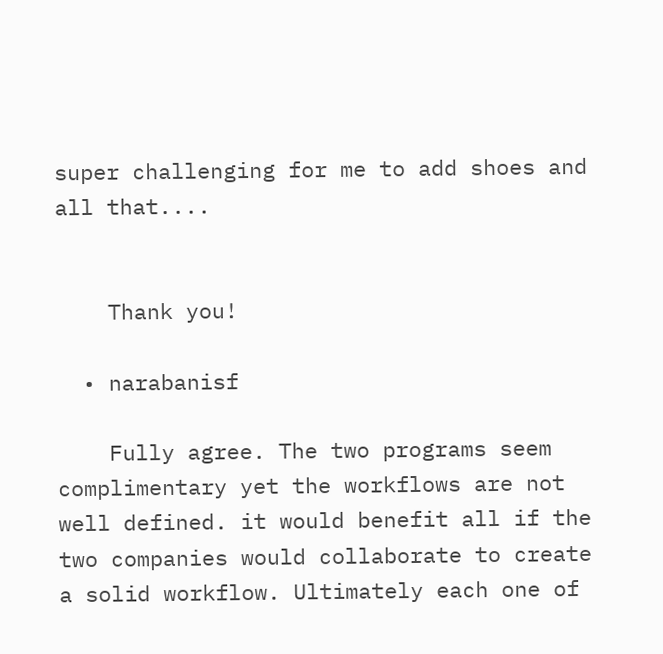super challenging for me to add shoes and all that....


    Thank you!

  • narabanisf

    Fully agree. The two programs seem complimentary yet the workflows are not well defined. it would benefit all if the two companies would collaborate to create a solid workflow. Ultimately each one of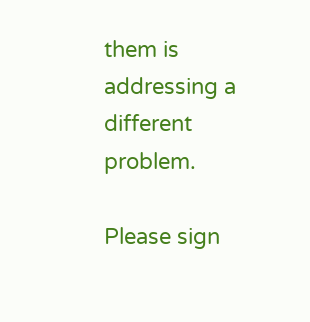them is addressing a different problem.

Please sign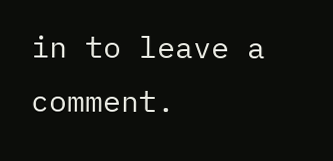in to leave a comment.